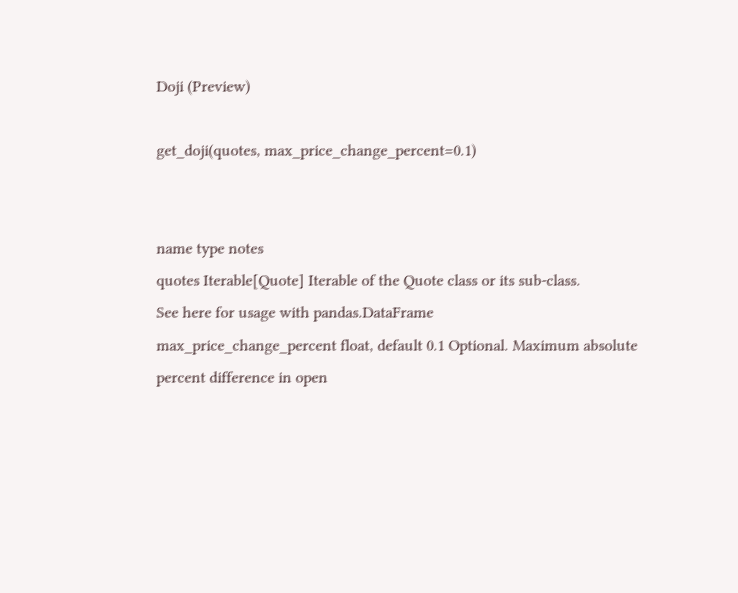Doji (Preview)

get_doji(quotes, max_price_change_percent=0.1)


name type notes
quotes Iterable[Quote] Iterable of the Quote class or its sub-class.
See here for usage with pandas.DataFrame
max_price_change_percent float, default 0.1 Optional. Maximum absolute percent difference in open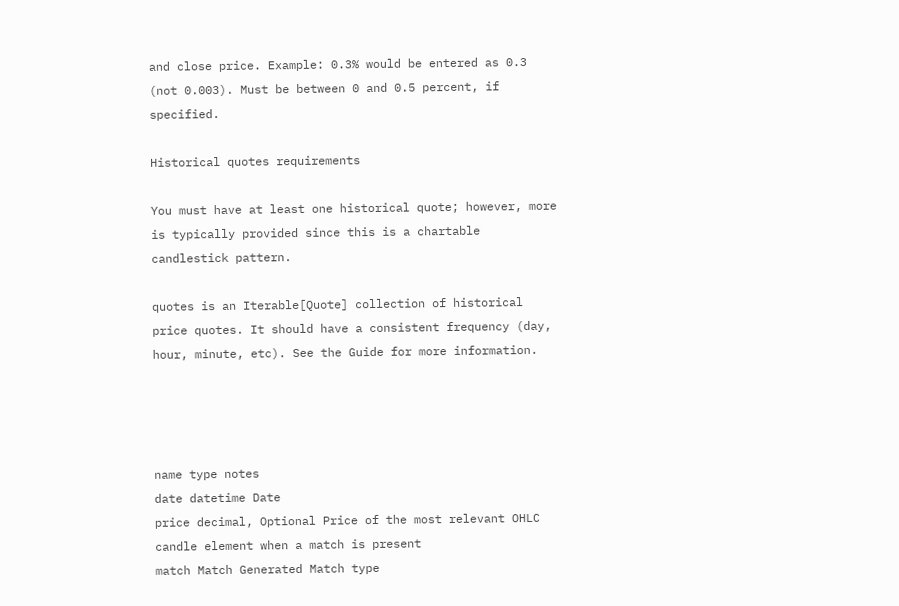and close price. Example: 0.3% would be entered as 0.3 (not 0.003). Must be between 0 and 0.5 percent, if specified.

Historical quotes requirements

You must have at least one historical quote; however, more is typically provided since this is a chartable candlestick pattern.

quotes is an Iterable[Quote] collection of historical price quotes. It should have a consistent frequency (day, hour, minute, etc). See the Guide for more information.




name type notes
date datetime Date
price decimal, Optional Price of the most relevant OHLC candle element when a match is present
match Match Generated Match type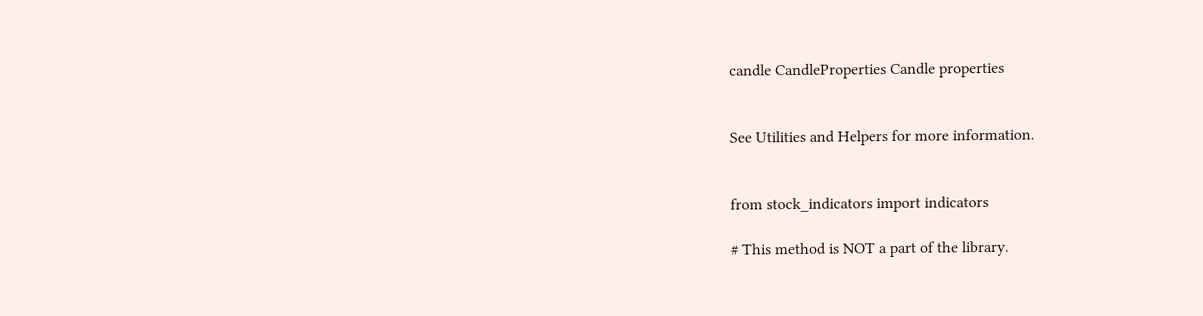candle CandleProperties Candle properties


See Utilities and Helpers for more information.


from stock_indicators import indicators

# This method is NOT a part of the library.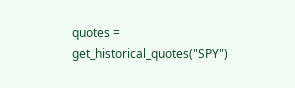quotes = get_historical_quotes("SPY")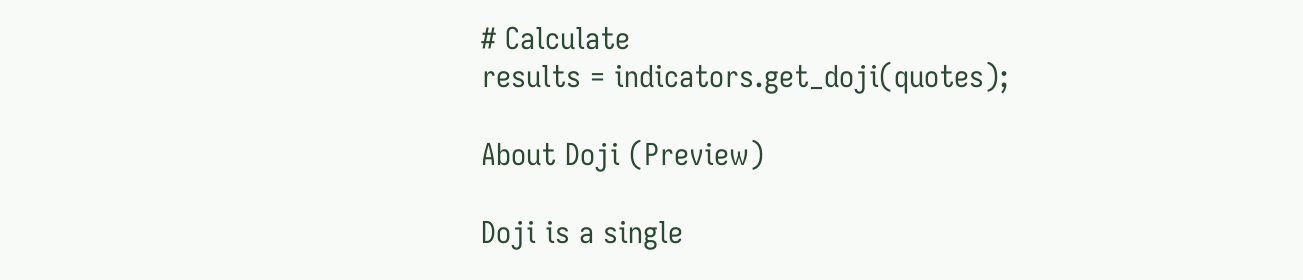# Calculate
results = indicators.get_doji(quotes);

About Doji (Preview)

Doji is a single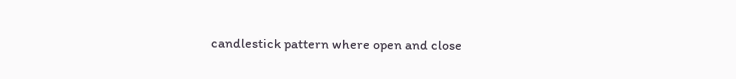candlestick pattern where open and close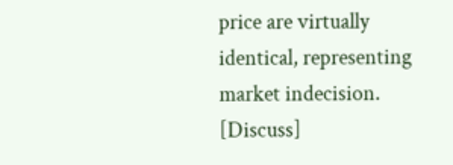price are virtually identical, representing market indecision. [Discuss]